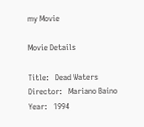my Movie

Movie Details

Title:   Dead Waters
Director:   Mariano Baino
Year:   1994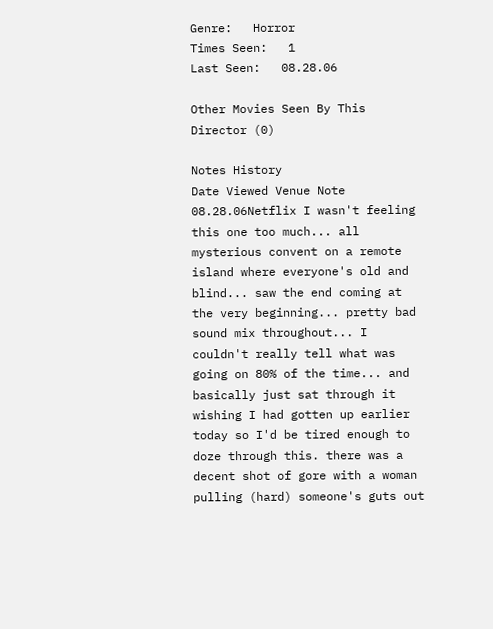Genre:   Horror
Times Seen:   1
Last Seen:   08.28.06

Other Movies Seen By This Director (0)

Notes History
Date Viewed Venue Note
08.28.06Netflix I wasn't feeling this one too much... all mysterious convent on a remote island where everyone's old and blind... saw the end coming at the very beginning... pretty bad sound mix throughout... I couldn't really tell what was going on 80% of the time... and basically just sat through it wishing I had gotten up earlier today so I'd be tired enough to doze through this. there was a decent shot of gore with a woman pulling (hard) someone's guts out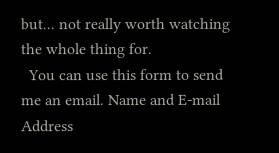but... not really worth watching the whole thing for.
  You can use this form to send me an email. Name and E-mail Address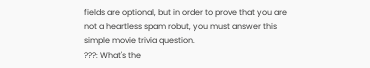fields are optional, but in order to prove that you are not a heartless spam robut, you must answer this simple movie trivia question.
???: What's the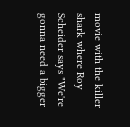movie with the killer shark where Roy Scheider says "We're gonna need a bigger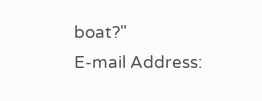boat?"
E-mail Address: